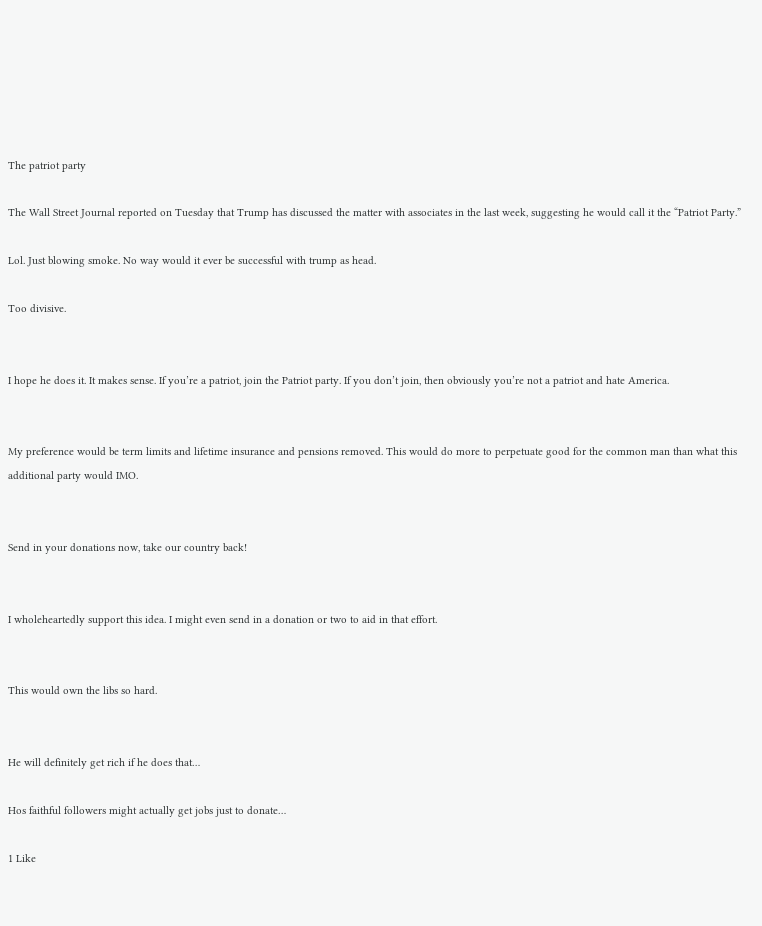The patriot party

The Wall Street Journal reported on Tuesday that Trump has discussed the matter with associates in the last week, suggesting he would call it the “Patriot Party.”

Lol. Just blowing smoke. No way would it ever be successful with trump as head.

Too divisive.


I hope he does it. It makes sense. If you’re a patriot, join the Patriot party. If you don’t join, then obviously you’re not a patriot and hate America.


My preference would be term limits and lifetime insurance and pensions removed. This would do more to perpetuate good for the common man than what this additional party would IMO.


Send in your donations now, take our country back!


I wholeheartedly support this idea. I might even send in a donation or two to aid in that effort.


This would own the libs so hard.


He will definitely get rich if he does that…

Hos faithful followers might actually get jobs just to donate…

1 Like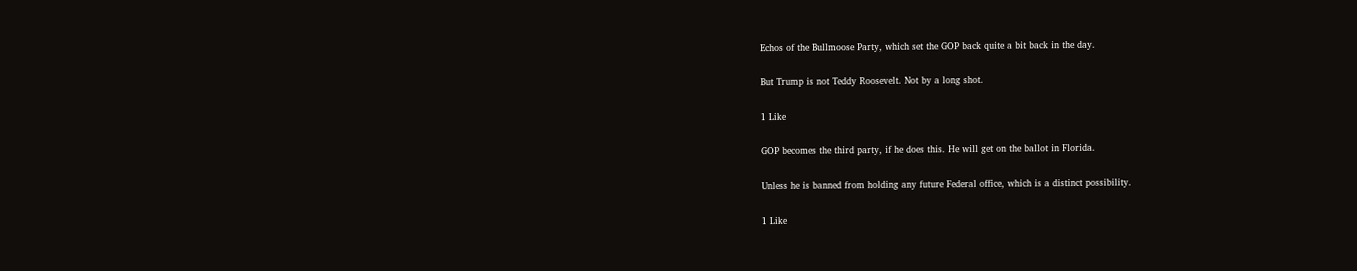Echos of the Bullmoose Party, which set the GOP back quite a bit back in the day.

But Trump is not Teddy Roosevelt. Not by a long shot.

1 Like

GOP becomes the third party, if he does this. He will get on the ballot in Florida.

Unless he is banned from holding any future Federal office, which is a distinct possibility.

1 Like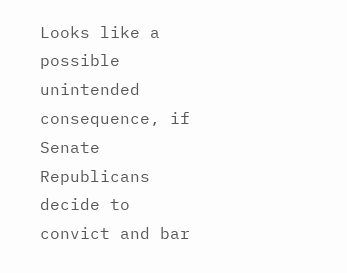Looks like a possible unintended consequence, if Senate Republicans decide to convict and bar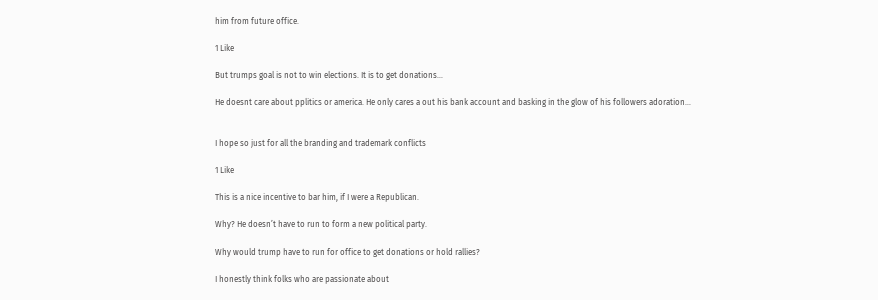him from future office.

1 Like

But trumps goal is not to win elections. It is to get donations…

He doesnt care about pplitics or america. He only cares a out his bank account and basking in the glow of his followers adoration…


I hope so just for all the branding and trademark conflicts

1 Like

This is a nice incentive to bar him, if I were a Republican.

Why? He doesn’t have to run to form a new political party.

Why would trump have to run for office to get donations or hold rallies?

I honestly think folks who are passionate about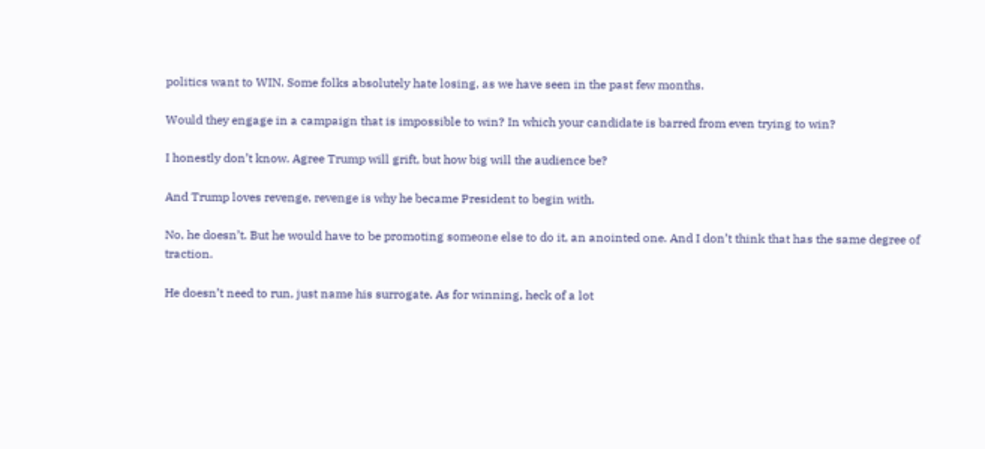politics want to WIN. Some folks absolutely hate losing, as we have seen in the past few months.

Would they engage in a campaign that is impossible to win? In which your candidate is barred from even trying to win?

I honestly don’t know. Agree Trump will grift, but how big will the audience be?

And Trump loves revenge, revenge is why he became President to begin with.

No, he doesn’t. But he would have to be promoting someone else to do it, an anointed one. And I don’t think that has the same degree of traction.

He doesn’t need to run, just name his surrogate. As for winning, heck of a lot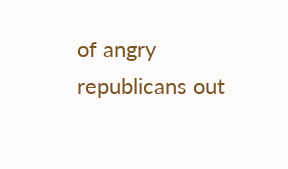of angry republicans out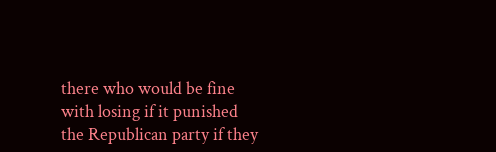there who would be fine with losing if it punished the Republican party if they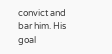convict and bar him. His goal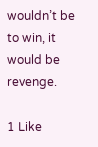wouldn’t be to win, it would be revenge.

1 Like